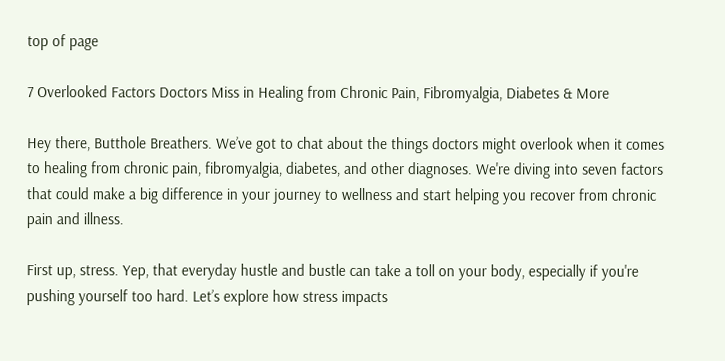top of page

7 Overlooked Factors Doctors Miss in Healing from Chronic Pain, Fibromyalgia, Diabetes & More

Hey there, Butthole Breathers. We’ve got to chat about the things doctors might overlook when it comes to healing from chronic pain, fibromyalgia, diabetes, and other diagnoses. We're diving into seven factors that could make a big difference in your journey to wellness and start helping you recover from chronic pain and illness.

First up, stress. Yep, that everyday hustle and bustle can take a toll on your body, especially if you're pushing yourself too hard. Let’s explore how stress impacts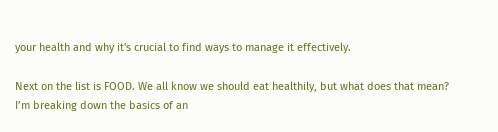your health and why it's crucial to find ways to manage it effectively.

Next on the list is FOOD. We all know we should eat healthily, but what does that mean? I’m breaking down the basics of an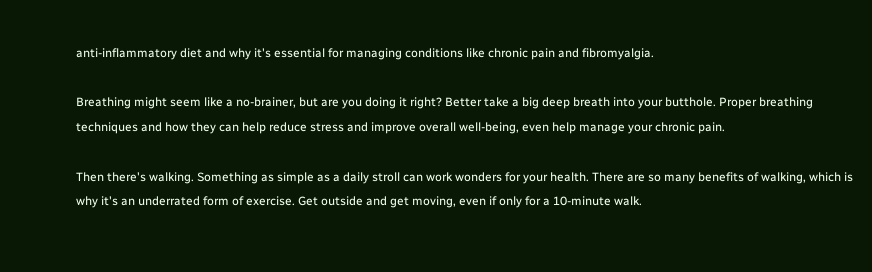anti-inflammatory diet and why it's essential for managing conditions like chronic pain and fibromyalgia.

Breathing might seem like a no-brainer, but are you doing it right? Better take a big deep breath into your butthole. Proper breathing techniques and how they can help reduce stress and improve overall well-being, even help manage your chronic pain.

Then there's walking. Something as simple as a daily stroll can work wonders for your health. There are so many benefits of walking, which is why it's an underrated form of exercise. Get outside and get moving, even if only for a 10-minute walk.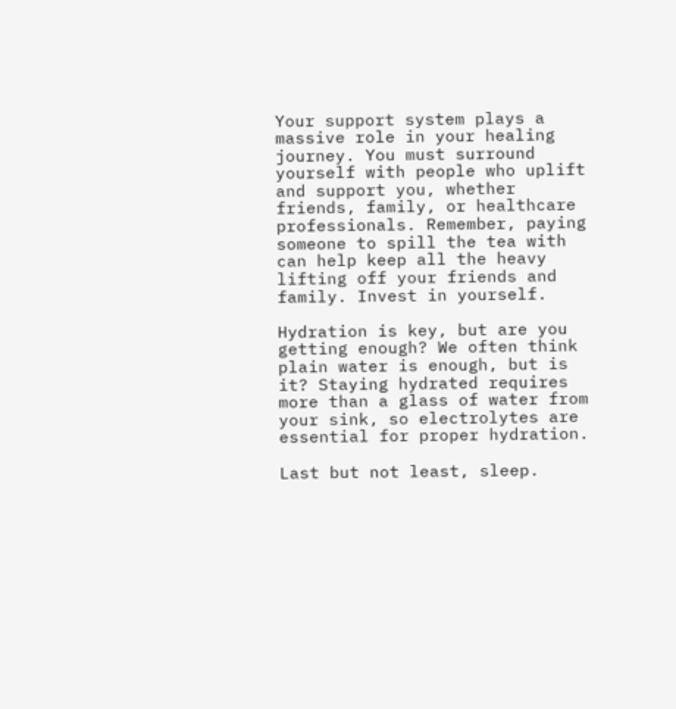Your support system plays a massive role in your healing journey. You must surround yourself with people who uplift and support you, whether friends, family, or healthcare professionals. Remember, paying someone to spill the tea with can help keep all the heavy lifting off your friends and family. Invest in yourself.

Hydration is key, but are you getting enough? We often think plain water is enough, but is it? Staying hydrated requires more than a glass of water from your sink, so electrolytes are essential for proper hydration.

Last but not least, sleep.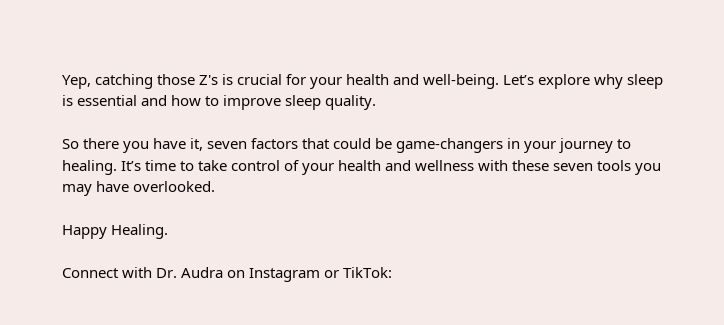Yep, catching those Z's is crucial for your health and well-being. Let’s explore why sleep is essential and how to improve sleep quality.

So there you have it, seven factors that could be game-changers in your journey to healing. It’s time to take control of your health and wellness with these seven tools you may have overlooked.

Happy Healing.

Connect with Dr. Audra on Instagram or TikTok: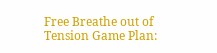Free Breathe out of Tension Game Plan: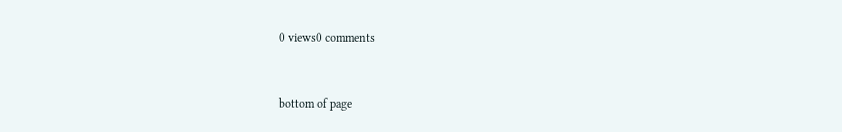0 views0 comments


bottom of page